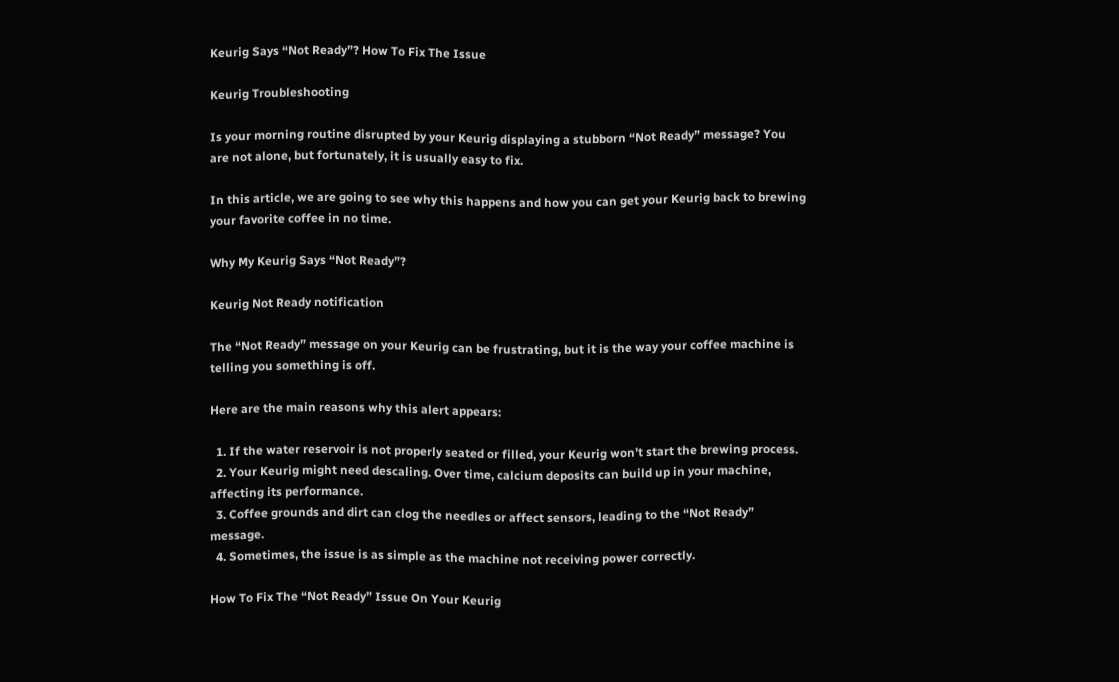Keurig Says “Not Ready”? How To Fix The Issue

Keurig Troubleshooting

Is your morning routine disrupted by your Keurig displaying a stubborn “Not Ready” message? You are not alone, but fortunately, it is usually easy to fix.

In this article, we are going to see why this happens and how you can get your Keurig back to brewing your favorite coffee in no time.

Why My Keurig Says “Not Ready”?

Keurig Not Ready notification

The “Not Ready” message on your Keurig can be frustrating, but it is the way your coffee machine is telling you something is off.

Here are the main reasons why this alert appears:

  1. If the water reservoir is not properly seated or filled, your Keurig won’t start the brewing process.
  2. Your Keurig might need descaling. Over time, calcium deposits can build up in your machine, affecting its performance.
  3. Coffee grounds and dirt can clog the needles or affect sensors, leading to the “Not Ready” message.
  4. Sometimes, the issue is as simple as the machine not receiving power correctly.

How To Fix The “Not Ready” Issue On Your Keurig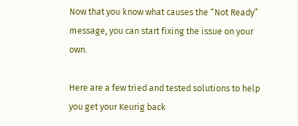Now that you know what causes the “Not Ready” message, you can start fixing the issue on your own.

Here are a few tried and tested solutions to help you get your Keurig back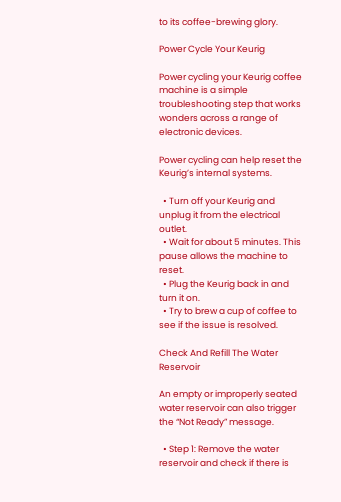to its coffee-brewing glory.

Power Cycle Your Keurig

Power cycling your Keurig coffee machine is a simple troubleshooting step that works wonders across a range of electronic devices.

Power cycling can help reset the Keurig’s internal systems.

  • Turn off your Keurig and unplug it from the electrical outlet.
  • Wait for about 5 minutes. This pause allows the machine to reset.
  • Plug the Keurig back in and turn it on.
  • Try to brew a cup of coffee to see if the issue is resolved.

Check And Refill The Water Reservoir

An empty or improperly seated water reservoir can also trigger the “Not Ready” message.

  • Step 1: Remove the water reservoir and check if there is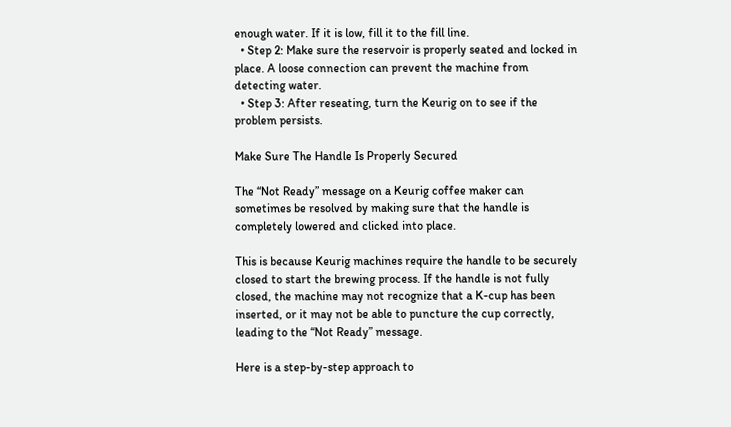enough water. If it is low, fill it to the fill line.
  • Step 2: Make sure the reservoir is properly seated and locked in place. A loose connection can prevent the machine from detecting water.
  • Step 3: After reseating, turn the Keurig on to see if the problem persists.

Make Sure The Handle Is Properly Secured

The “Not Ready” message on a Keurig coffee maker can sometimes be resolved by making sure that the handle is completely lowered and clicked into place.

This is because Keurig machines require the handle to be securely closed to start the brewing process. If the handle is not fully closed, the machine may not recognize that a K-cup has been inserted, or it may not be able to puncture the cup correctly, leading to the “Not Ready” message.

Here is a step-by-step approach to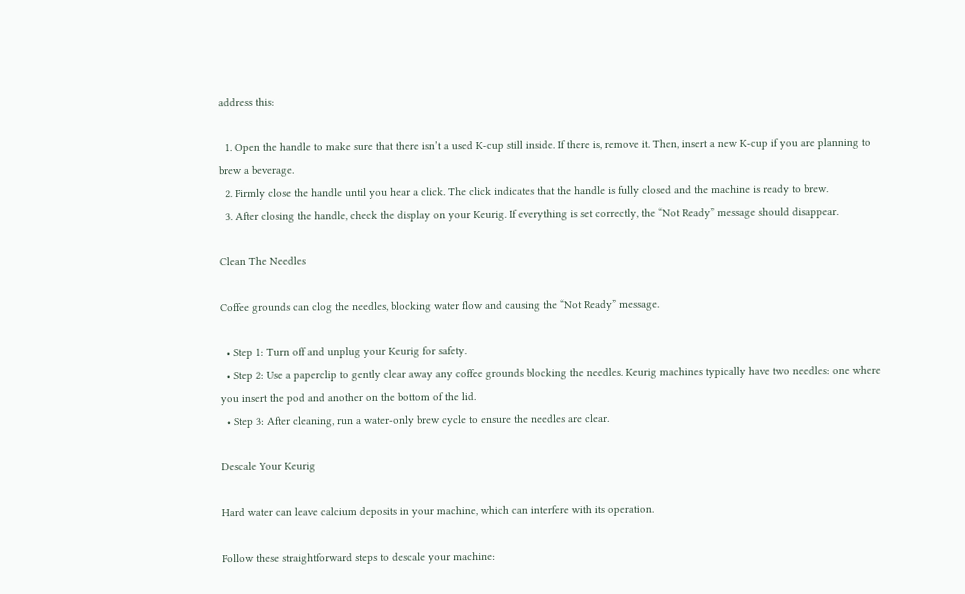address this:

  1. Open the handle to make sure that there isn’t a used K-cup still inside. If there is, remove it. Then, insert a new K-cup if you are planning to brew a beverage.
  2. Firmly close the handle until you hear a click. The click indicates that the handle is fully closed and the machine is ready to brew.
  3. After closing the handle, check the display on your Keurig. If everything is set correctly, the “Not Ready” message should disappear.

Clean The Needles

Coffee grounds can clog the needles, blocking water flow and causing the “Not Ready” message.

  • Step 1: Turn off and unplug your Keurig for safety.
  • Step 2: Use a paperclip to gently clear away any coffee grounds blocking the needles. Keurig machines typically have two needles: one where you insert the pod and another on the bottom of the lid.
  • Step 3: After cleaning, run a water-only brew cycle to ensure the needles are clear.

Descale Your Keurig

Hard water can leave calcium deposits in your machine, which can interfere with its operation.

Follow these straightforward steps to descale your machine: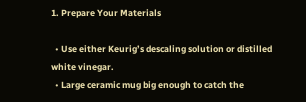1. Prepare Your Materials

  • Use either Keurig’s descaling solution or distilled white vinegar.
  • Large ceramic mug big enough to catch the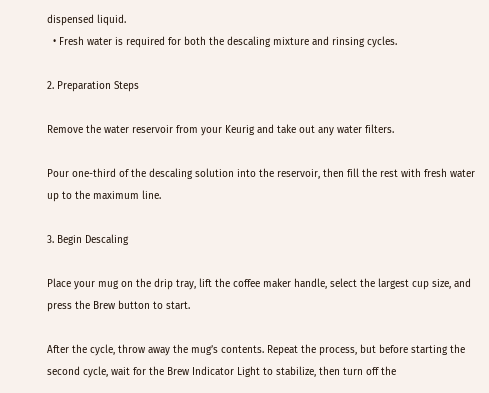dispensed liquid.
  • Fresh water is required for both the descaling mixture and rinsing cycles.

2. Preparation Steps

Remove the water reservoir from your Keurig and take out any water filters.

Pour one-third of the descaling solution into the reservoir, then fill the rest with fresh water up to the maximum line.

3. Begin Descaling

Place your mug on the drip tray, lift the coffee maker handle, select the largest cup size, and press the Brew button to start.

After the cycle, throw away the mug’s contents. Repeat the process, but before starting the second cycle, wait for the Brew Indicator Light to stabilize, then turn off the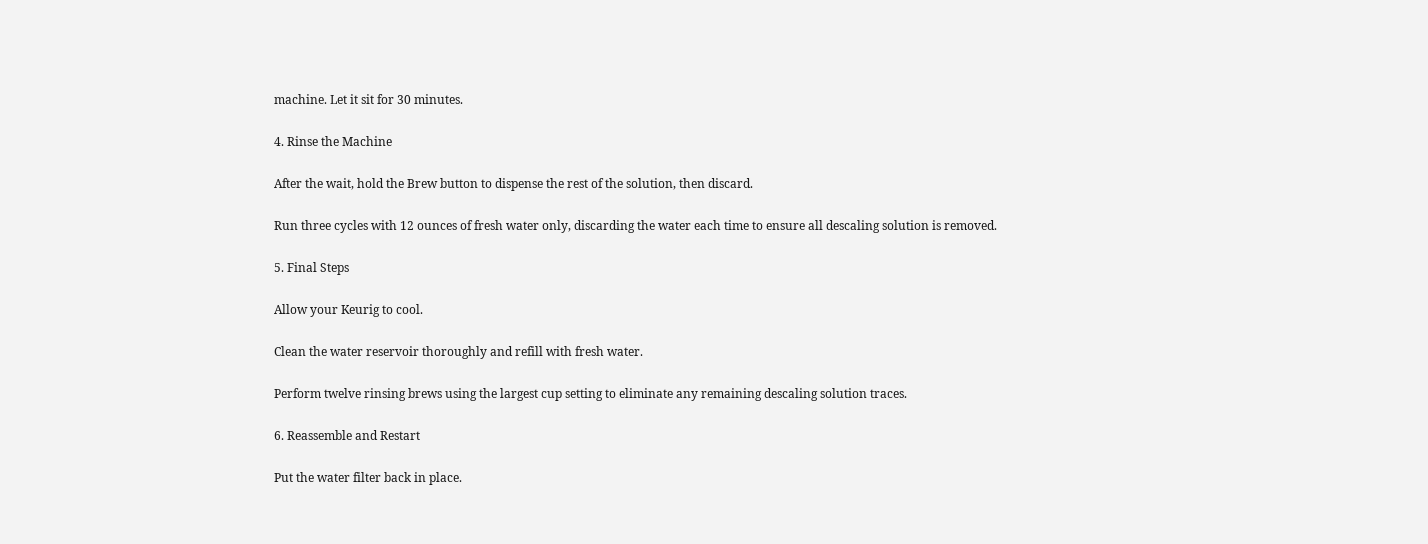machine. Let it sit for 30 minutes.

4. Rinse the Machine

After the wait, hold the Brew button to dispense the rest of the solution, then discard.

Run three cycles with 12 ounces of fresh water only, discarding the water each time to ensure all descaling solution is removed.

5. Final Steps

Allow your Keurig to cool.

Clean the water reservoir thoroughly and refill with fresh water.

Perform twelve rinsing brews using the largest cup setting to eliminate any remaining descaling solution traces.

6. Reassemble and Restart

Put the water filter back in place.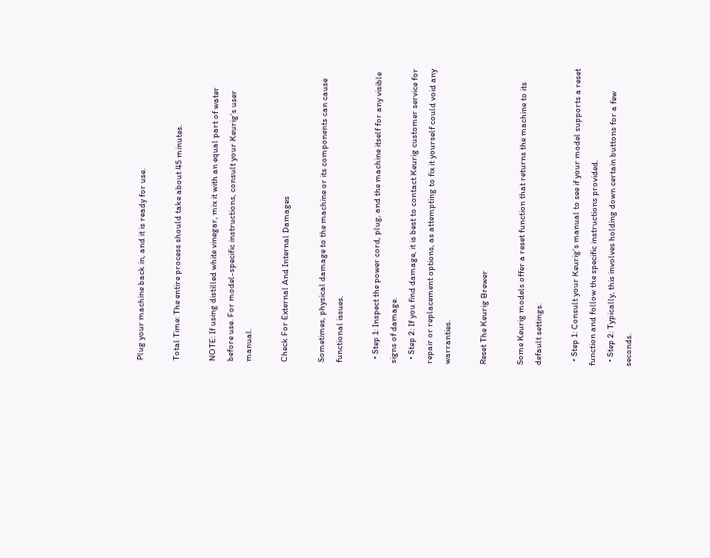Plug your machine back in, and it is ready for use.

Total Time: The entire process should take about 45 minutes.

NOTE: If using distilled white vinegar, mix it with an equal part of water before use. For model-specific instructions, consult your Keurig’s user manual.

Check For External And Internal Damages

Sometimes, physical damage to the machine or its components can cause functional issues.

  • Step 1: Inspect the power cord, plug, and the machine itself for any visible signs of damage.
  • Step 2: If you find damage, it is best to contact Keurig customer service for repair or replacement options, as attempting to fix it yourself could void any warranties.

Reset The Keurig Brewer

Some Keurig models offer a reset function that returns the machine to its default settings.

  • Step 1: Consult your Keurig’s manual to see if your model supports a reset function and follow the specific instructions provided.
  • Step 2: Typically, this involves holding down certain buttons for a few seconds.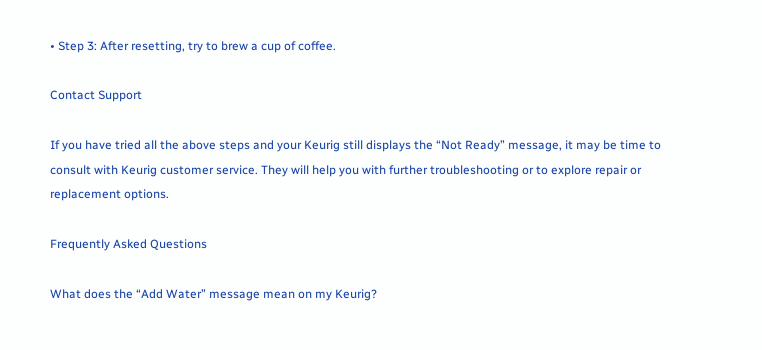• Step 3: After resetting, try to brew a cup of coffee.

Contact Support

If you have tried all the above steps and your Keurig still displays the “Not Ready” message, it may be time to consult with Keurig customer service. They will help you with further troubleshooting or to explore repair or replacement options.

Frequently Asked Questions

What does the “Add Water” message mean on my Keurig?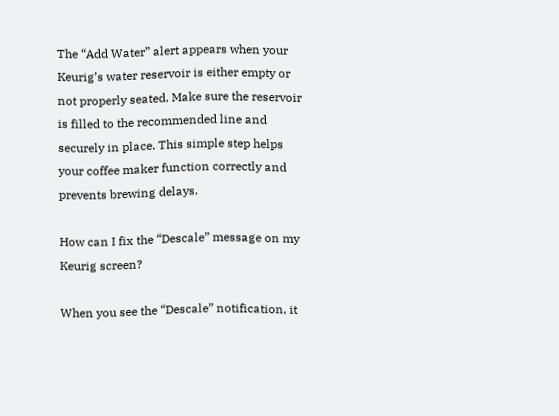The “Add Water” alert appears when your Keurig’s water reservoir is either empty or not properly seated. Make sure the reservoir is filled to the recommended line and securely in place. This simple step helps your coffee maker function correctly and prevents brewing delays.

How can I fix the “Descale” message on my Keurig screen?

When you see the “Descale” notification, it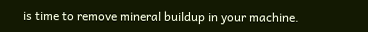is time to remove mineral buildup in your machine.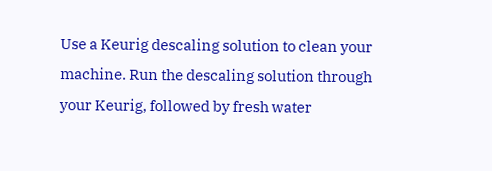Use a Keurig descaling solution to clean your machine. Run the descaling solution through your Keurig, followed by fresh water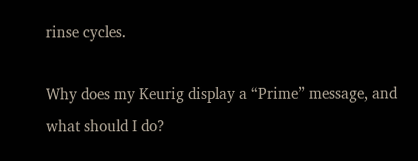rinse cycles.

Why does my Keurig display a “Prime” message, and what should I do?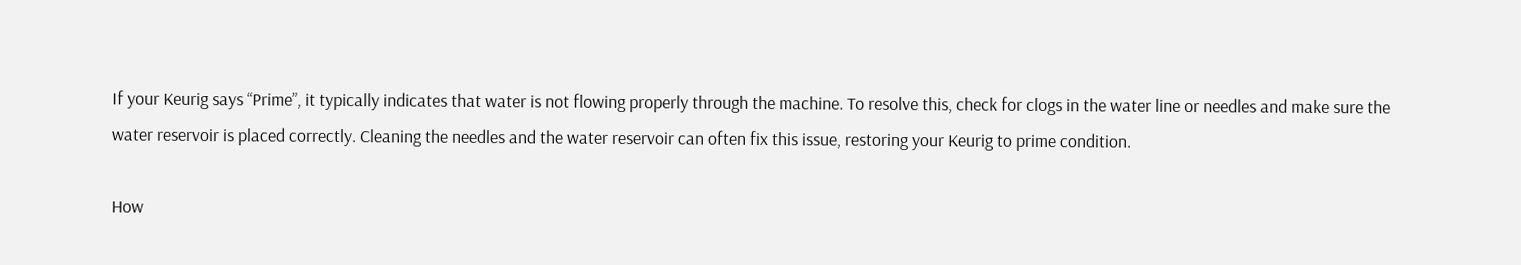If your Keurig says “Prime”, it typically indicates that water is not flowing properly through the machine. To resolve this, check for clogs in the water line or needles and make sure the water reservoir is placed correctly. Cleaning the needles and the water reservoir can often fix this issue, restoring your Keurig to prime condition.

How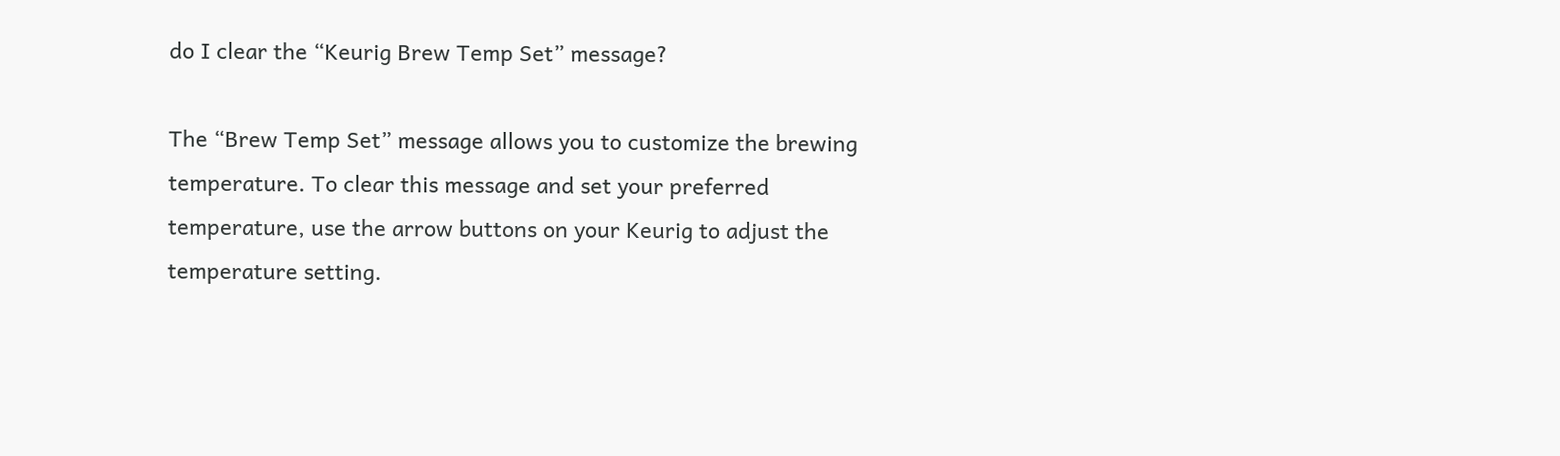do I clear the “Keurig Brew Temp Set” message?

The “Brew Temp Set” message allows you to customize the brewing temperature. To clear this message and set your preferred temperature, use the arrow buttons on your Keurig to adjust the temperature setting.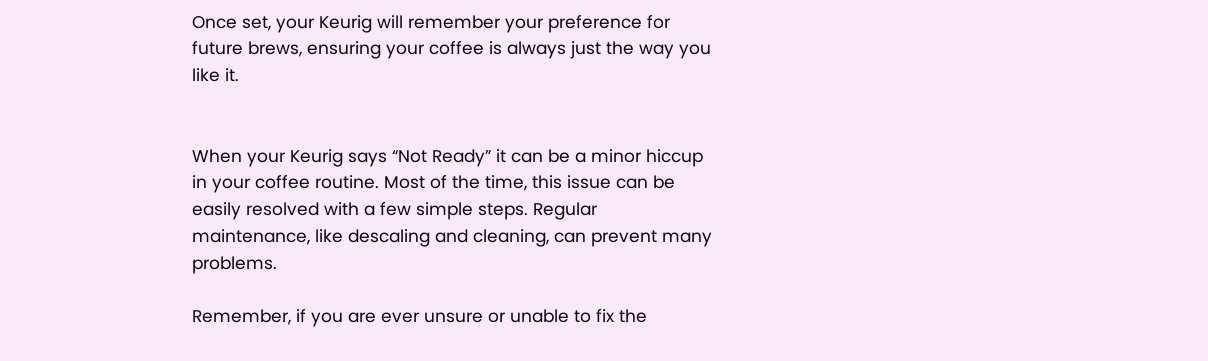Once set, your Keurig will remember your preference for future brews, ensuring your coffee is always just the way you like it.


When your Keurig says “Not Ready” it can be a minor hiccup in your coffee routine. Most of the time, this issue can be easily resolved with a few simple steps. Regular maintenance, like descaling and cleaning, can prevent many problems.

Remember, if you are ever unsure or unable to fix the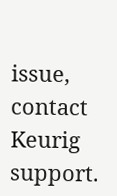issue, contact Keurig support.